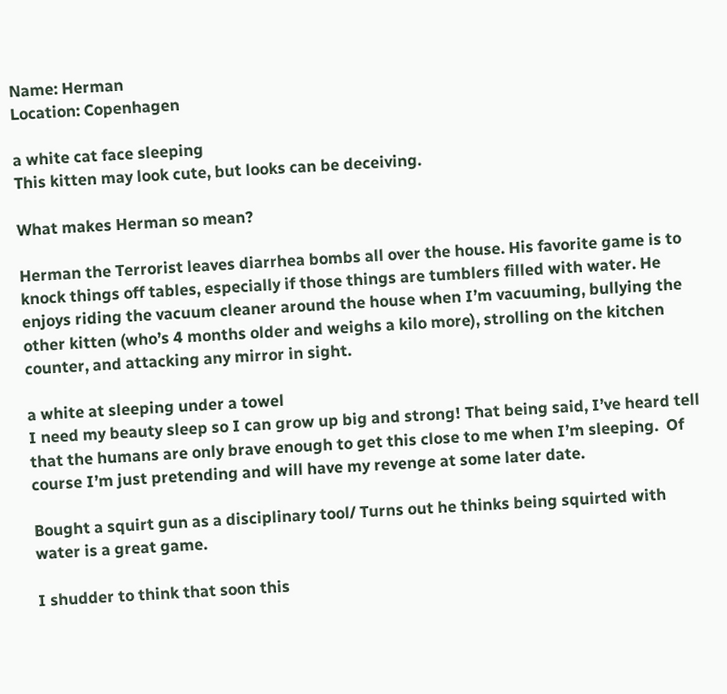Name: Herman
Location: Copenhagen

a white cat face sleeping
This kitten may look cute, but looks can be deceiving.

What makes Herman so mean?

Herman the Terrorist leaves diarrhea bombs all over the house. His favorite game is to knock things off tables, especially if those things are tumblers filled with water. He enjoys riding the vacuum cleaner around the house when I’m vacuuming, bullying the other kitten (who’s 4 months older and weighs a kilo more), strolling on the kitchen counter, and attacking any mirror in sight.

a white at sleeping under a towel
I need my beauty sleep so I can grow up big and strong! That being said, I’ve heard tell that the humans are only brave enough to get this close to me when I’m sleeping.  Of course I’m just pretending and will have my revenge at some later date.

Bought a squirt gun as a disciplinary tool/ Turns out he thinks being squirted with water is a great game.

I shudder to think that soon this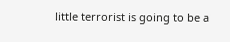little terrorist is going to be a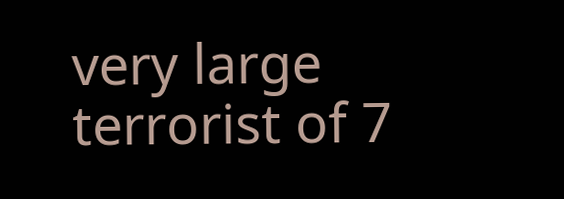very large terrorist of 7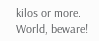kilos or more. World, beware!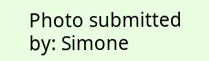Photo submitted by: Simone